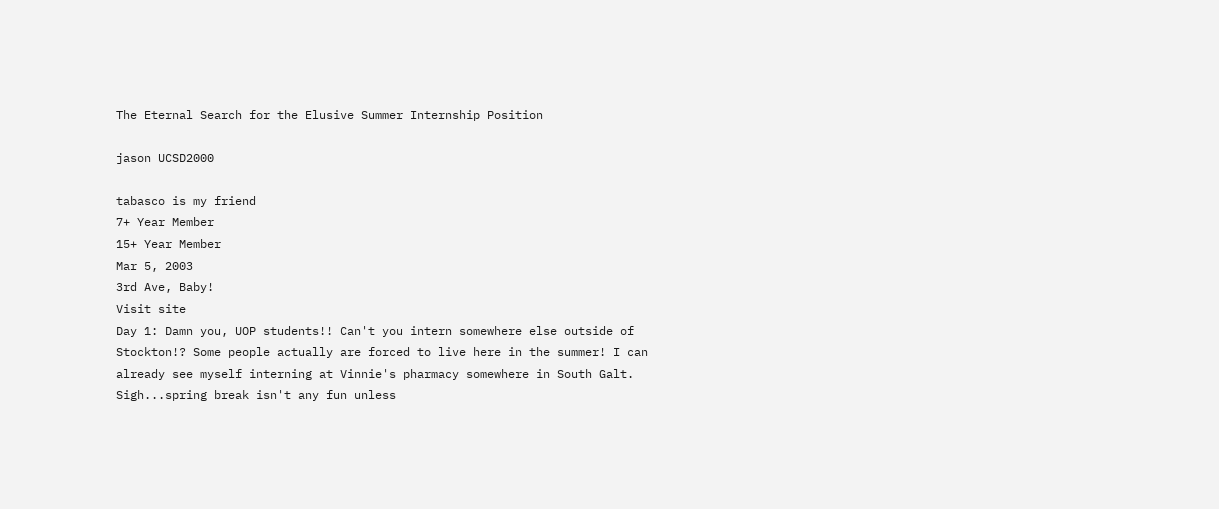The Eternal Search for the Elusive Summer Internship Position

jason UCSD2000

tabasco is my friend
7+ Year Member
15+ Year Member
Mar 5, 2003
3rd Ave, Baby!
Visit site
Day 1: Damn you, UOP students!! Can't you intern somewhere else outside of Stockton!? Some people actually are forced to live here in the summer! I can already see myself interning at Vinnie's pharmacy somewhere in South Galt. Sigh...spring break isn't any fun unless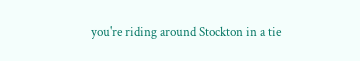you're riding around Stockton in a tie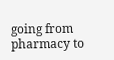going from pharmacy to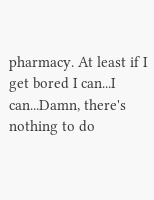pharmacy. At least if I get bored I can...I can...Damn, there's nothing to do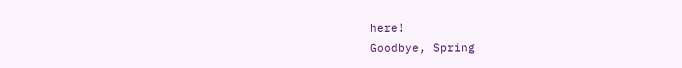here!
Goodbye, Spring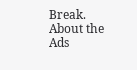Break.
About the Ads